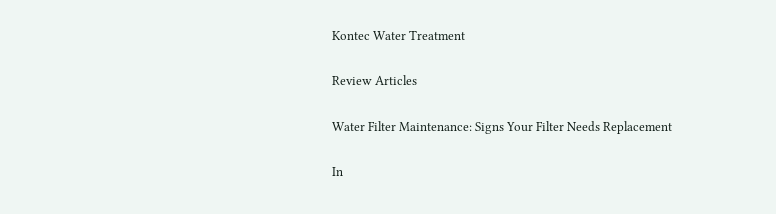Kontec Water Treatment

Review Articles

Water Filter Maintenance: Signs Your Filter Needs Replacement

In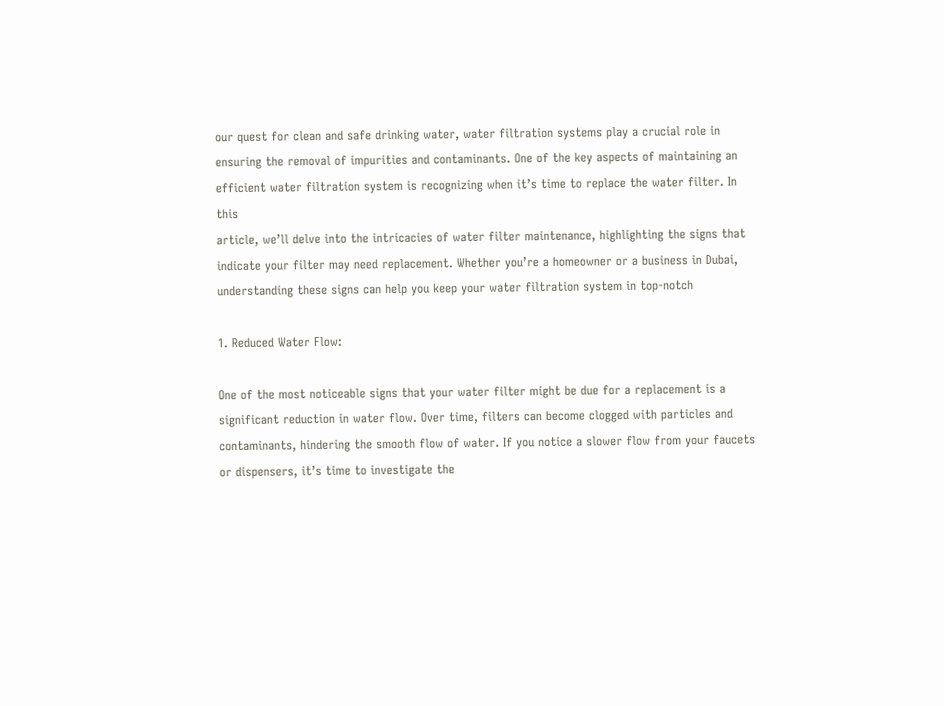our quest for clean and safe drinking water, water filtration systems play a crucial role in
ensuring the removal of impurities and contaminants. One of the key aspects of maintaining an
efficient water filtration system is recognizing when it’s time to replace the water filter. In this
article, we’ll delve into the intricacies of water filter maintenance, highlighting the signs that
indicate your filter may need replacement. Whether you’re a homeowner or a business in Dubai,
understanding these signs can help you keep your water filtration system in top-notch

1. Reduced Water Flow:

One of the most noticeable signs that your water filter might be due for a replacement is a
significant reduction in water flow. Over time, filters can become clogged with particles and
contaminants, hindering the smooth flow of water. If you notice a slower flow from your faucets
or dispensers, it’s time to investigate the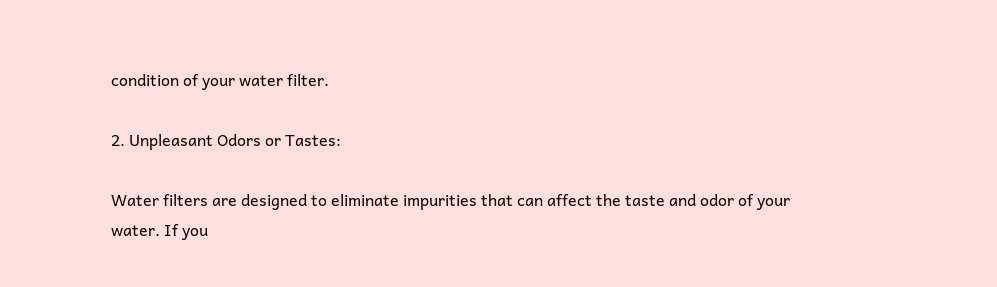condition of your water filter.

2. Unpleasant Odors or Tastes:

Water filters are designed to eliminate impurities that can affect the taste and odor of your
water. If you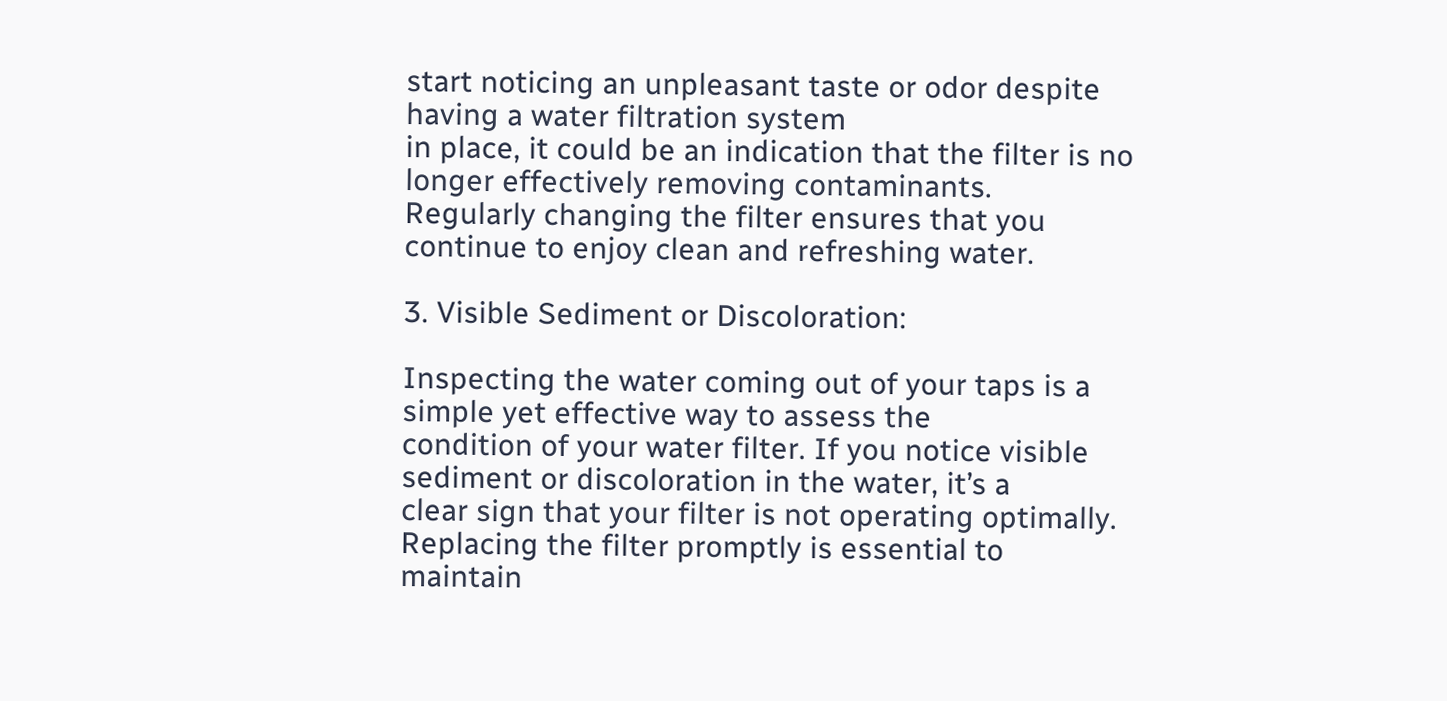start noticing an unpleasant taste or odor despite having a water filtration system
in place, it could be an indication that the filter is no longer effectively removing contaminants.
Regularly changing the filter ensures that you continue to enjoy clean and refreshing water.

3. Visible Sediment or Discoloration:

Inspecting the water coming out of your taps is a simple yet effective way to assess the
condition of your water filter. If you notice visible sediment or discoloration in the water, it’s a
clear sign that your filter is not operating optimally. Replacing the filter promptly is essential to
maintain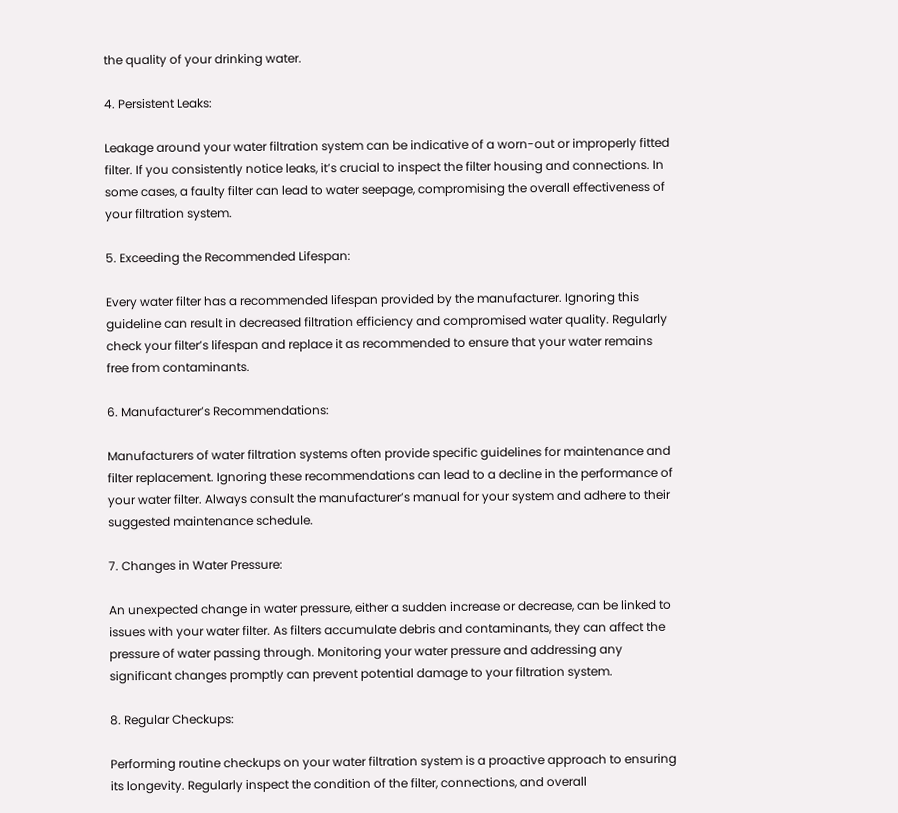the quality of your drinking water.

4. Persistent Leaks:

Leakage around your water filtration system can be indicative of a worn-out or improperly fitted
filter. If you consistently notice leaks, it’s crucial to inspect the filter housing and connections. In
some cases, a faulty filter can lead to water seepage, compromising the overall effectiveness of
your filtration system.

5. Exceeding the Recommended Lifespan:

Every water filter has a recommended lifespan provided by the manufacturer. Ignoring this
guideline can result in decreased filtration efficiency and compromised water quality. Regularly
check your filter’s lifespan and replace it as recommended to ensure that your water remains
free from contaminants.

6. Manufacturer’s Recommendations:

Manufacturers of water filtration systems often provide specific guidelines for maintenance and
filter replacement. Ignoring these recommendations can lead to a decline in the performance of
your water filter. Always consult the manufacturer’s manual for your system and adhere to their
suggested maintenance schedule.

7. Changes in Water Pressure:

An unexpected change in water pressure, either a sudden increase or decrease, can be linked to
issues with your water filter. As filters accumulate debris and contaminants, they can affect the
pressure of water passing through. Monitoring your water pressure and addressing any
significant changes promptly can prevent potential damage to your filtration system.

8. Regular Checkups:

Performing routine checkups on your water filtration system is a proactive approach to ensuring
its longevity. Regularly inspect the condition of the filter, connections, and overall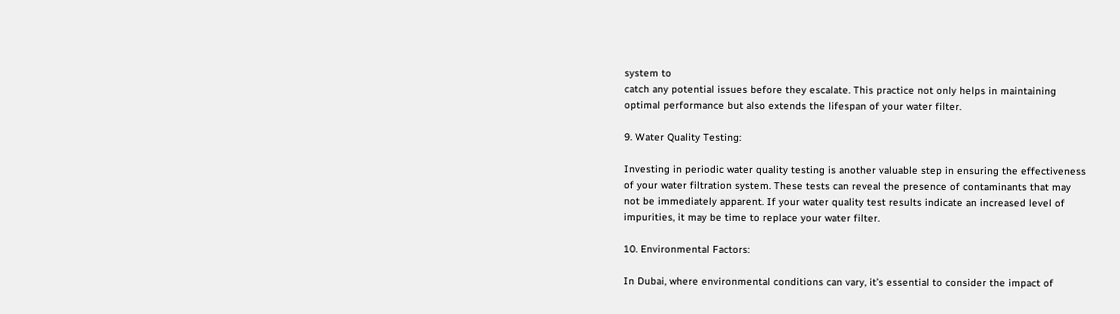system to
catch any potential issues before they escalate. This practice not only helps in maintaining
optimal performance but also extends the lifespan of your water filter.

9. Water Quality Testing:

Investing in periodic water quality testing is another valuable step in ensuring the effectiveness
of your water filtration system. These tests can reveal the presence of contaminants that may
not be immediately apparent. If your water quality test results indicate an increased level of
impurities, it may be time to replace your water filter.

10. Environmental Factors:

In Dubai, where environmental conditions can vary, it’s essential to consider the impact of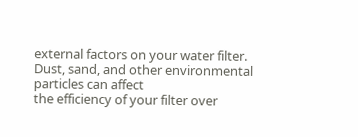external factors on your water filter. Dust, sand, and other environmental particles can affect
the efficiency of your filter over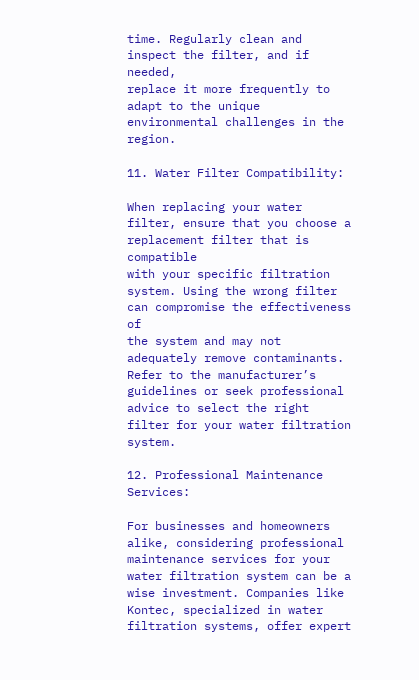time. Regularly clean and inspect the filter, and if needed,
replace it more frequently to adapt to the unique environmental challenges in the region.

11. Water Filter Compatibility:

When replacing your water filter, ensure that you choose a replacement filter that is compatible
with your specific filtration system. Using the wrong filter can compromise the effectiveness of
the system and may not adequately remove contaminants. Refer to the manufacturer’s
guidelines or seek professional advice to select the right filter for your water filtration system.

12. Professional Maintenance Services:

For businesses and homeowners alike, considering professional maintenance services for your
water filtration system can be a wise investment. Companies like Kontec, specialized in water
filtration systems, offer expert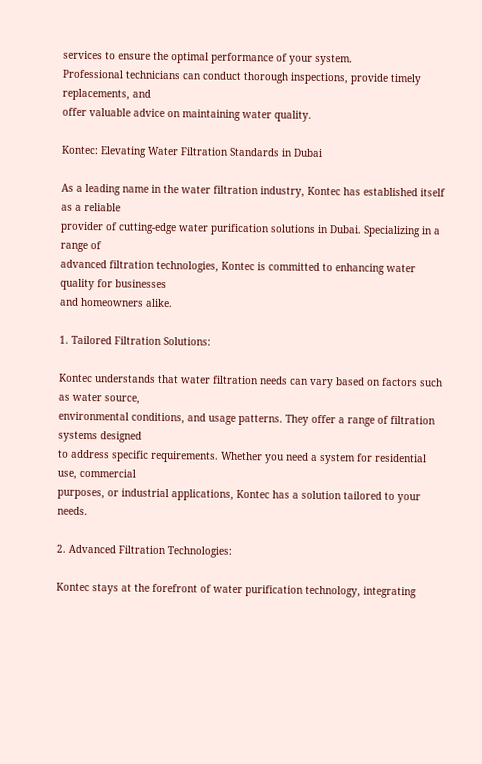services to ensure the optimal performance of your system.
Professional technicians can conduct thorough inspections, provide timely replacements, and
offer valuable advice on maintaining water quality.

Kontec: Elevating Water Filtration Standards in Dubai

As a leading name in the water filtration industry, Kontec has established itself as a reliable
provider of cutting-edge water purification solutions in Dubai. Specializing in a range of
advanced filtration technologies, Kontec is committed to enhancing water quality for businesses
and homeowners alike.

1. Tailored Filtration Solutions:

Kontec understands that water filtration needs can vary based on factors such as water source,
environmental conditions, and usage patterns. They offer a range of filtration systems designed
to address specific requirements. Whether you need a system for residential use, commercial
purposes, or industrial applications, Kontec has a solution tailored to your needs.

2. Advanced Filtration Technologies:

Kontec stays at the forefront of water purification technology, integrating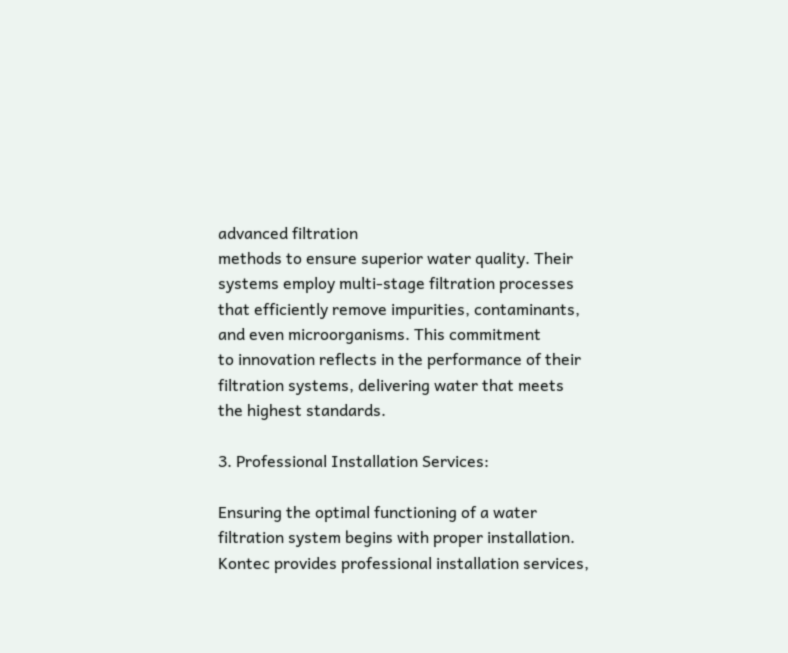advanced filtration
methods to ensure superior water quality. Their systems employ multi-stage filtration processes
that efficiently remove impurities, contaminants, and even microorganisms. This commitment
to innovation reflects in the performance of their filtration systems, delivering water that meets
the highest standards.

3. Professional Installation Services:

Ensuring the optimal functioning of a water filtration system begins with proper installation.
Kontec provides professional installation services,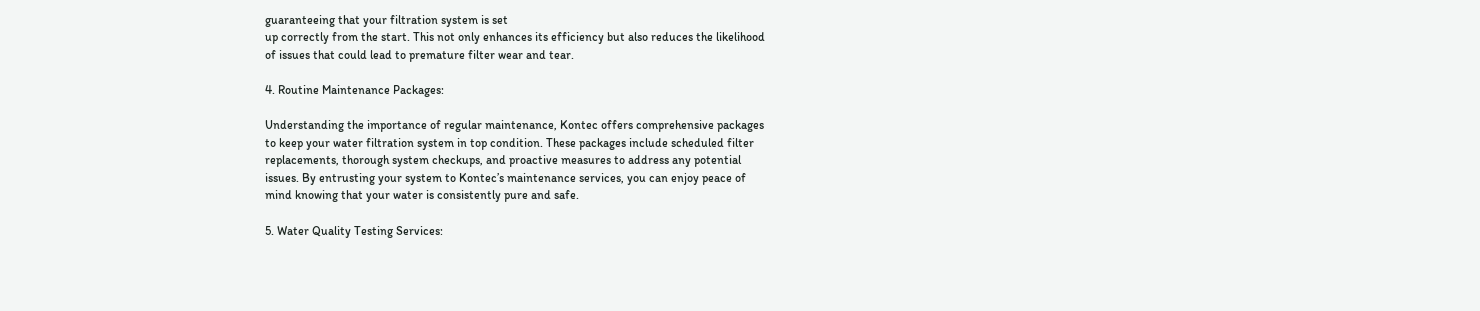guaranteeing that your filtration system is set
up correctly from the start. This not only enhances its efficiency but also reduces the likelihood
of issues that could lead to premature filter wear and tear.

4. Routine Maintenance Packages:

Understanding the importance of regular maintenance, Kontec offers comprehensive packages
to keep your water filtration system in top condition. These packages include scheduled filter
replacements, thorough system checkups, and proactive measures to address any potential
issues. By entrusting your system to Kontec’s maintenance services, you can enjoy peace of
mind knowing that your water is consistently pure and safe.

5. Water Quality Testing Services: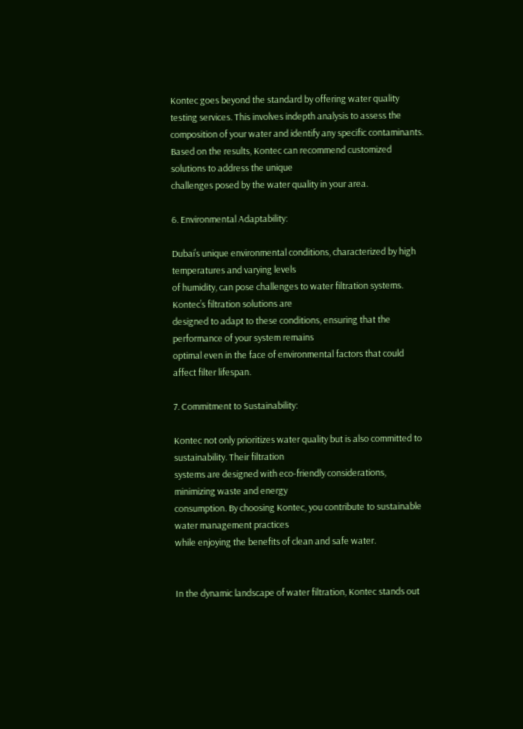Kontec goes beyond the standard by offering water quality testing services. This involves indepth analysis to assess the composition of your water and identify any specific contaminants.
Based on the results, Kontec can recommend customized solutions to address the unique
challenges posed by the water quality in your area.

6. Environmental Adaptability:

Dubai’s unique environmental conditions, characterized by high temperatures and varying levels
of humidity, can pose challenges to water filtration systems. Kontec’s filtration solutions are
designed to adapt to these conditions, ensuring that the performance of your system remains
optimal even in the face of environmental factors that could affect filter lifespan.

7. Commitment to Sustainability:

Kontec not only prioritizes water quality but is also committed to sustainability. Their filtration
systems are designed with eco-friendly considerations, minimizing waste and energy
consumption. By choosing Kontec, you contribute to sustainable water management practices
while enjoying the benefits of clean and safe water.


In the dynamic landscape of water filtration, Kontec stands out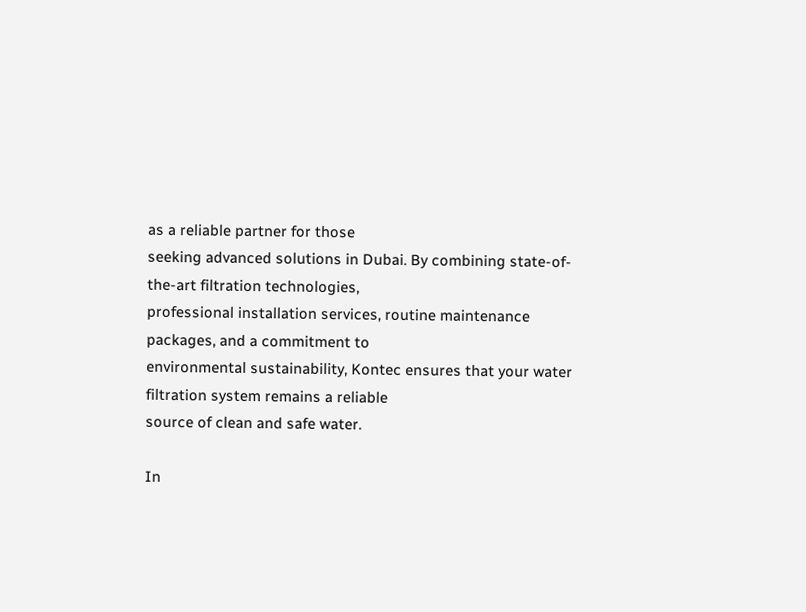as a reliable partner for those
seeking advanced solutions in Dubai. By combining state-of-the-art filtration technologies,
professional installation services, routine maintenance packages, and a commitment to
environmental sustainability, Kontec ensures that your water filtration system remains a reliable
source of clean and safe water.

In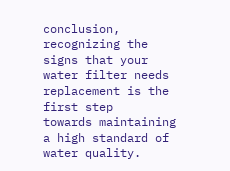conclusion, recognizing the signs that your water filter needs replacement is the first step
towards maintaining a high standard of water quality.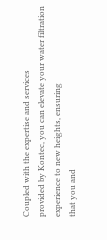Coupled with the expertise and services
provided by Kontec, you can elevate your water filtration experience to new heights, ensuring
that you and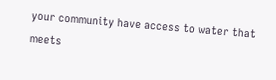your community have access to water that meets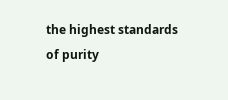the highest standards of purity